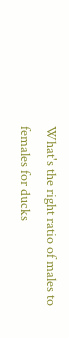What's the right ratio of males to females for ducks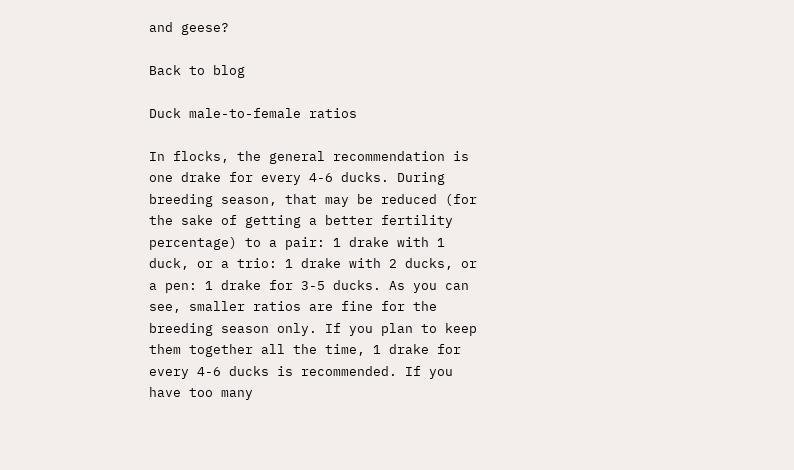and geese?

Back to blog

Duck male-to-female ratios

In flocks, the general recommendation is one drake for every 4-6 ducks. During breeding season, that may be reduced (for the sake of getting a better fertility percentage) to a pair: 1 drake with 1 duck, or a trio: 1 drake with 2 ducks, or a pen: 1 drake for 3-5 ducks. As you can see, smaller ratios are fine for the breeding season only. If you plan to keep them together all the time, 1 drake for every 4-6 ducks is recommended. If you have too many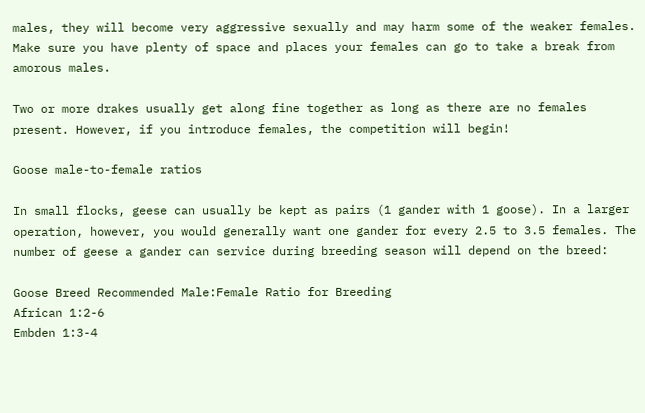males, they will become very aggressive sexually and may harm some of the weaker females. Make sure you have plenty of space and places your females can go to take a break from amorous males.

Two or more drakes usually get along fine together as long as there are no females present. However, if you introduce females, the competition will begin!

Goose male-to-female ratios

In small flocks, geese can usually be kept as pairs (1 gander with 1 goose). In a larger operation, however, you would generally want one gander for every 2.5 to 3.5 females. The number of geese a gander can service during breeding season will depend on the breed:

Goose Breed Recommended Male:Female Ratio for Breeding
African 1:2-6
Embden 1:3-4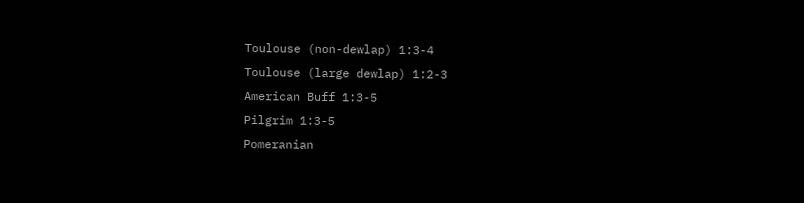Toulouse (non-dewlap) 1:3-4
Toulouse (large dewlap) 1:2-3
American Buff 1:3-5
Pilgrim 1:3-5
Pomeranian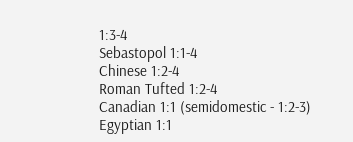1:3-4
Sebastopol 1:1-4
Chinese 1:2-4
Roman Tufted 1:2-4
Canadian 1:1 (semidomestic - 1:2-3)
Egyptian 1:1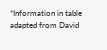*Information in table adapted from David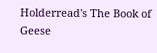Holderread's The Book of Geese